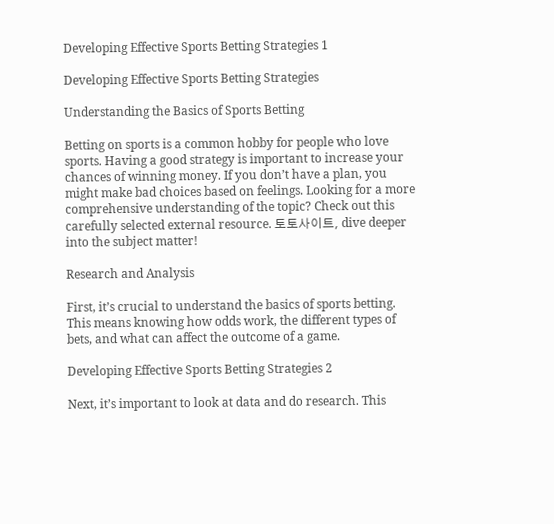Developing Effective Sports Betting Strategies 1

Developing Effective Sports Betting Strategies

Understanding the Basics of Sports Betting

Betting on sports is a common hobby for people who love sports. Having a good strategy is important to increase your chances of winning money. If you don’t have a plan, you might make bad choices based on feelings. Looking for a more comprehensive understanding of the topic? Check out this carefully selected external resource. 토토사이트, dive deeper into the subject matter!

Research and Analysis

First, it’s crucial to understand the basics of sports betting. This means knowing how odds work, the different types of bets, and what can affect the outcome of a game.

Developing Effective Sports Betting Strategies 2

Next, it’s important to look at data and do research. This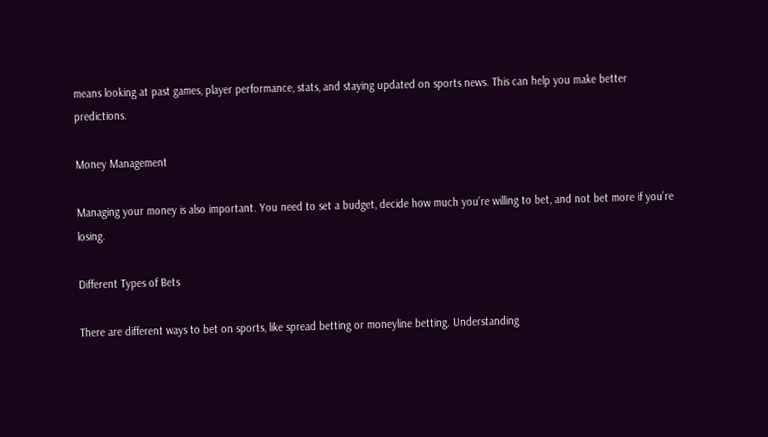means looking at past games, player performance, stats, and staying updated on sports news. This can help you make better predictions.

Money Management

Managing your money is also important. You need to set a budget, decide how much you’re willing to bet, and not bet more if you’re losing.

Different Types of Bets

There are different ways to bet on sports, like spread betting or moneyline betting. Understanding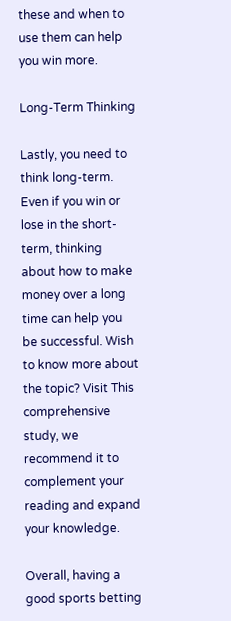these and when to use them can help you win more.

Long-Term Thinking

Lastly, you need to think long-term. Even if you win or lose in the short-term, thinking about how to make money over a long time can help you be successful. Wish to know more about the topic? Visit This comprehensive study, we recommend it to complement your reading and expand your knowledge.

Overall, having a good sports betting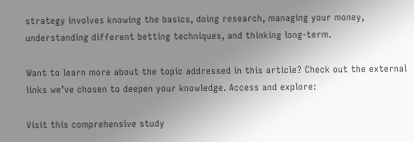strategy involves knowing the basics, doing research, managing your money, understanding different betting techniques, and thinking long-term.

Want to learn more about the topic addressed in this article? Check out the external links we’ve chosen to deepen your knowledge. Access and explore:

Visit this comprehensive study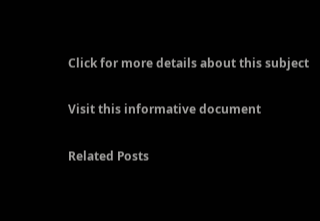Click for more details about this subject

Visit this informative document

Related Posts